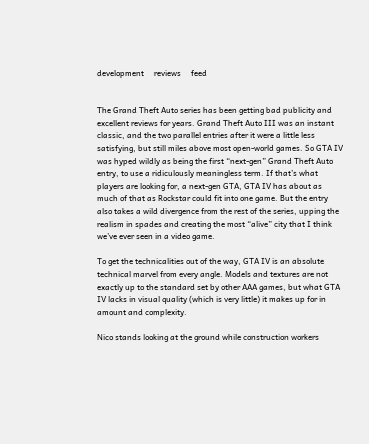development     reviews     feed


The Grand Theft Auto series has been getting bad publicity and excellent reviews for years. Grand Theft Auto III was an instant classic, and the two parallel entries after it were a little less satisfying, but still miles above most open-world games. So GTA IV was hyped wildly as being the first “next-gen” Grand Theft Auto entry, to use a ridiculously meaningless term. If that’s what players are looking for, a next-gen GTA, GTA IV has about as much of that as Rockstar could fit into one game. But the entry also takes a wild divergence from the rest of the series, upping the realism in spades and creating the most “alive” city that I think we’ve ever seen in a video game.

To get the technicalities out of the way, GTA IV is an absolute technical marvel from every angle. Models and textures are not exactly up to the standard set by other AAA games, but what GTA IV lacks in visual quality (which is very little) it makes up for in amount and complexity.

Nico stands looking at the ground while construction workers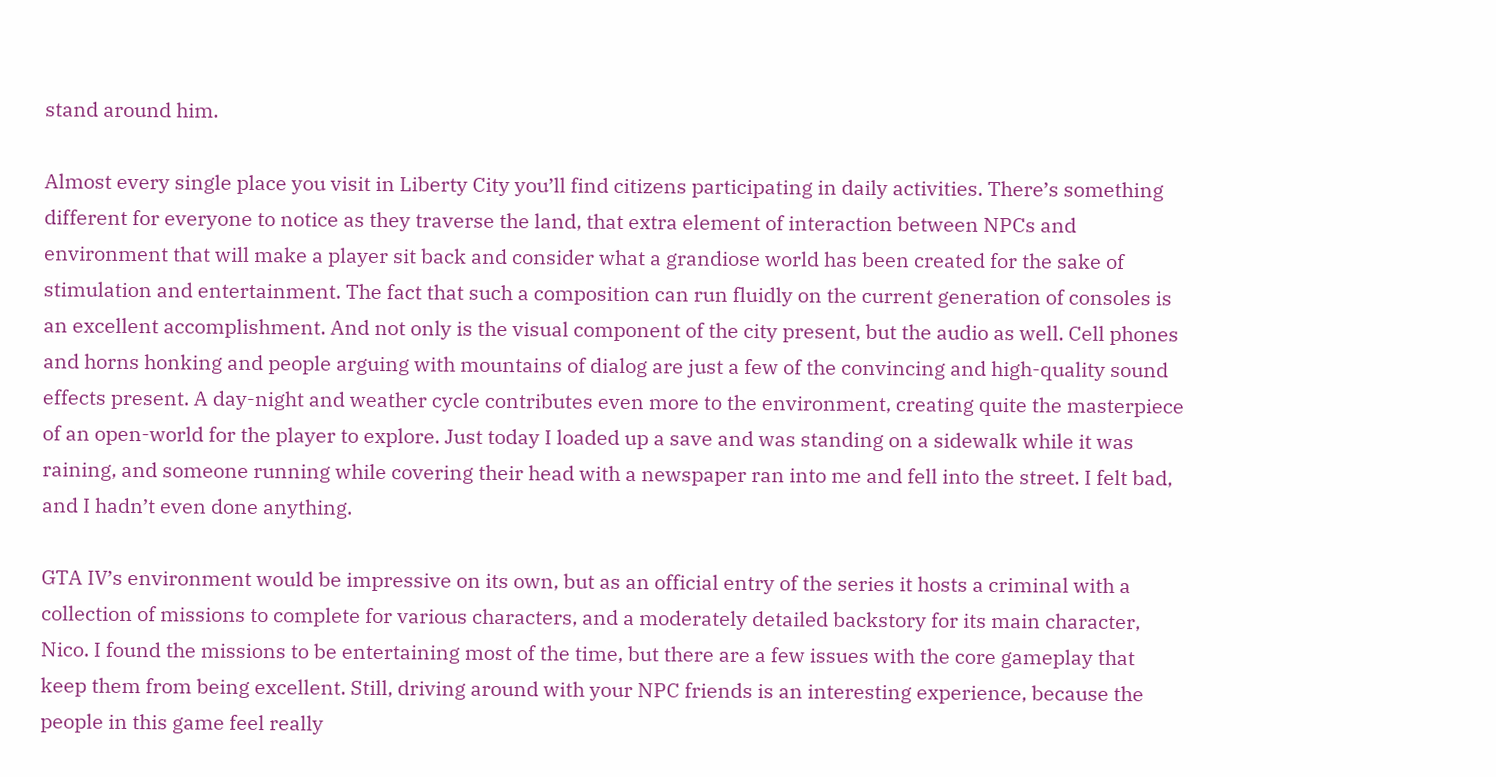stand around him.

Almost every single place you visit in Liberty City you’ll find citizens participating in daily activities. There’s something different for everyone to notice as they traverse the land, that extra element of interaction between NPCs and environment that will make a player sit back and consider what a grandiose world has been created for the sake of stimulation and entertainment. The fact that such a composition can run fluidly on the current generation of consoles is an excellent accomplishment. And not only is the visual component of the city present, but the audio as well. Cell phones and horns honking and people arguing with mountains of dialog are just a few of the convincing and high-quality sound effects present. A day-night and weather cycle contributes even more to the environment, creating quite the masterpiece of an open-world for the player to explore. Just today I loaded up a save and was standing on a sidewalk while it was raining, and someone running while covering their head with a newspaper ran into me and fell into the street. I felt bad, and I hadn’t even done anything.

GTA IV’s environment would be impressive on its own, but as an official entry of the series it hosts a criminal with a collection of missions to complete for various characters, and a moderately detailed backstory for its main character, Nico. I found the missions to be entertaining most of the time, but there are a few issues with the core gameplay that keep them from being excellent. Still, driving around with your NPC friends is an interesting experience, because the people in this game feel really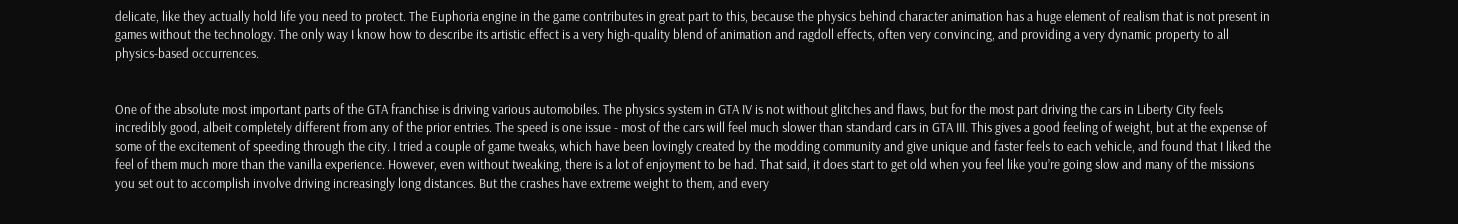delicate, like they actually hold life you need to protect. The Euphoria engine in the game contributes in great part to this, because the physics behind character animation has a huge element of realism that is not present in games without the technology. The only way I know how to describe its artistic effect is a very high-quality blend of animation and ragdoll effects, often very convincing, and providing a very dynamic property to all physics-based occurrences.


One of the absolute most important parts of the GTA franchise is driving various automobiles. The physics system in GTA IV is not without glitches and flaws, but for the most part driving the cars in Liberty City feels incredibly good, albeit completely different from any of the prior entries. The speed is one issue - most of the cars will feel much slower than standard cars in GTA III. This gives a good feeling of weight, but at the expense of some of the excitement of speeding through the city. I tried a couple of game tweaks, which have been lovingly created by the modding community and give unique and faster feels to each vehicle, and found that I liked the feel of them much more than the vanilla experience. However, even without tweaking, there is a lot of enjoyment to be had. That said, it does start to get old when you feel like you’re going slow and many of the missions you set out to accomplish involve driving increasingly long distances. But the crashes have extreme weight to them, and every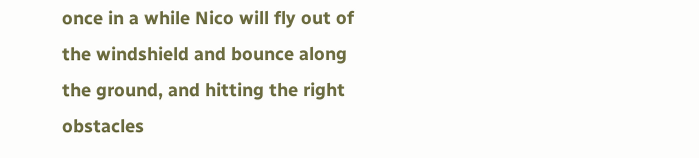once in a while Nico will fly out of the windshield and bounce along the ground, and hitting the right obstacles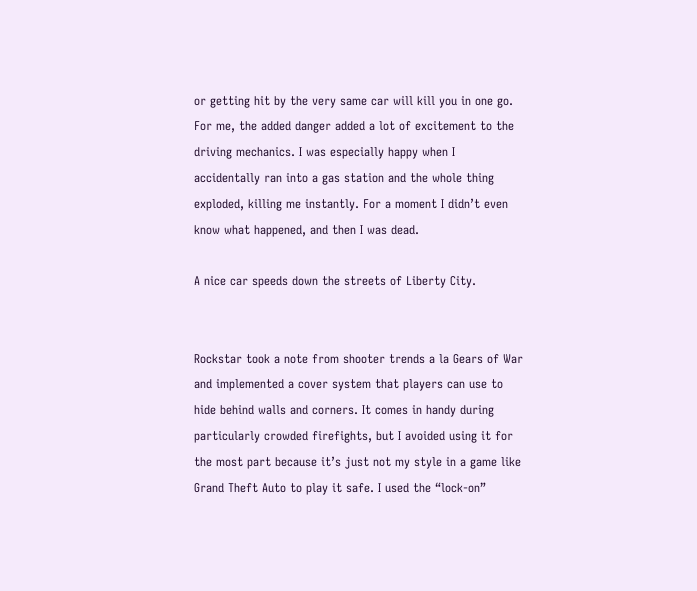or getting hit by the very same car will kill you in one go. For me, the added danger added a lot of excitement to the driving mechanics. I was especially happy when I accidentally ran into a gas station and the whole thing exploded, killing me instantly. For a moment I didn’t even know what happened, and then I was dead.

A nice car speeds down the streets of Liberty City.


Rockstar took a note from shooter trends a la Gears of War and implemented a cover system that players can use to hide behind walls and corners. It comes in handy during particularly crowded firefights, but I avoided using it for the most part because it’s just not my style in a game like Grand Theft Auto to play it safe. I used the “lock-on”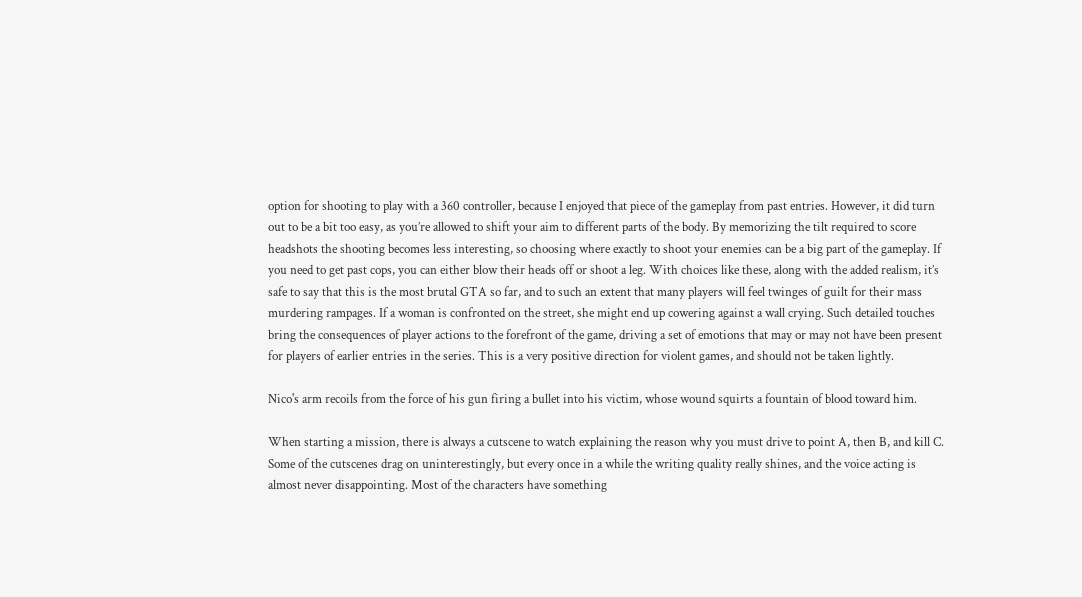option for shooting to play with a 360 controller, because I enjoyed that piece of the gameplay from past entries. However, it did turn out to be a bit too easy, as you’re allowed to shift your aim to different parts of the body. By memorizing the tilt required to score headshots the shooting becomes less interesting, so choosing where exactly to shoot your enemies can be a big part of the gameplay. If you need to get past cops, you can either blow their heads off or shoot a leg. With choices like these, along with the added realism, it’s safe to say that this is the most brutal GTA so far, and to such an extent that many players will feel twinges of guilt for their mass murdering rampages. If a woman is confronted on the street, she might end up cowering against a wall crying. Such detailed touches bring the consequences of player actions to the forefront of the game, driving a set of emotions that may or may not have been present for players of earlier entries in the series. This is a very positive direction for violent games, and should not be taken lightly.

Nico's arm recoils from the force of his gun firing a bullet into his victim, whose wound squirts a fountain of blood toward him.

When starting a mission, there is always a cutscene to watch explaining the reason why you must drive to point A, then B, and kill C. Some of the cutscenes drag on uninterestingly, but every once in a while the writing quality really shines, and the voice acting is almost never disappointing. Most of the characters have something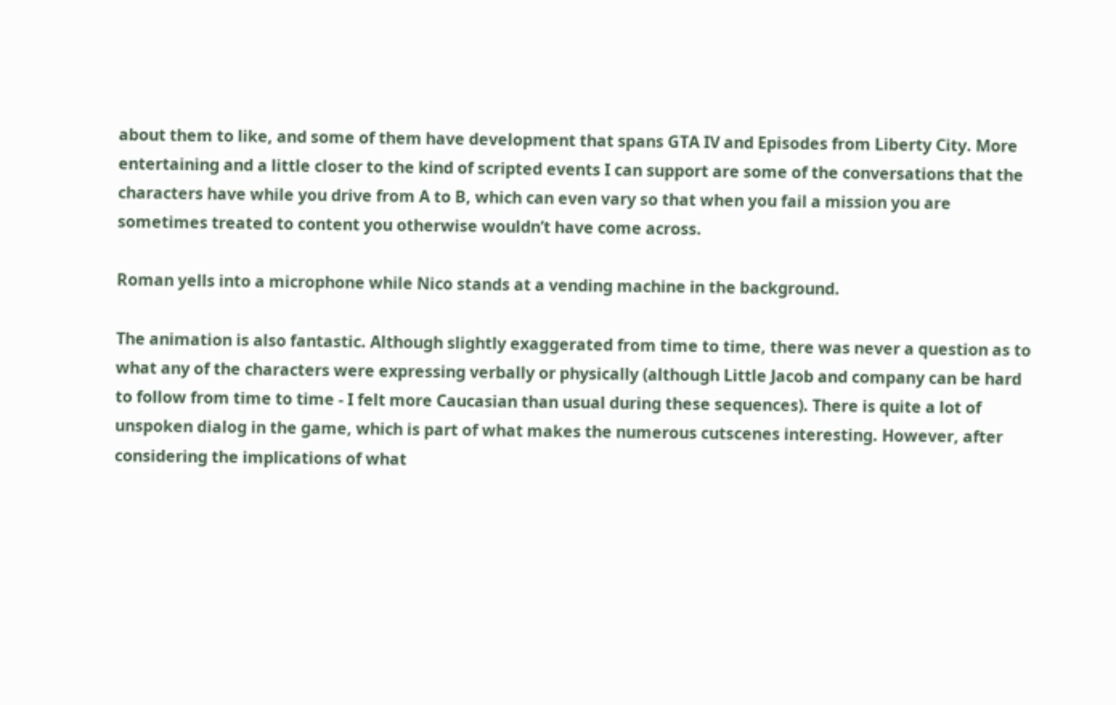about them to like, and some of them have development that spans GTA IV and Episodes from Liberty City. More entertaining and a little closer to the kind of scripted events I can support are some of the conversations that the characters have while you drive from A to B, which can even vary so that when you fail a mission you are sometimes treated to content you otherwise wouldn’t have come across.

Roman yells into a microphone while Nico stands at a vending machine in the background.

The animation is also fantastic. Although slightly exaggerated from time to time, there was never a question as to what any of the characters were expressing verbally or physically (although Little Jacob and company can be hard to follow from time to time - I felt more Caucasian than usual during these sequences). There is quite a lot of unspoken dialog in the game, which is part of what makes the numerous cutscenes interesting. However, after considering the implications of what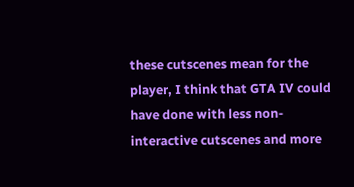these cutscenes mean for the player, I think that GTA IV could have done with less non-interactive cutscenes and more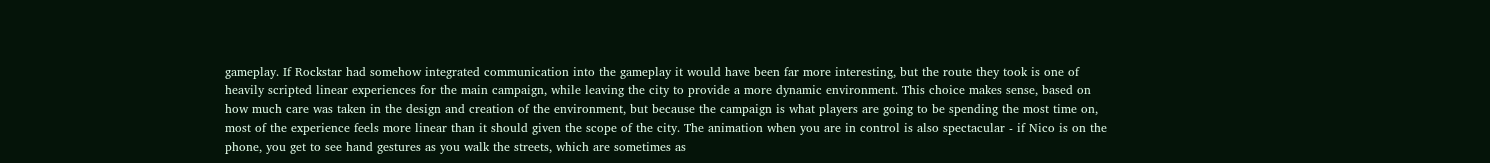gameplay. If Rockstar had somehow integrated communication into the gameplay it would have been far more interesting, but the route they took is one of heavily scripted linear experiences for the main campaign, while leaving the city to provide a more dynamic environment. This choice makes sense, based on how much care was taken in the design and creation of the environment, but because the campaign is what players are going to be spending the most time on, most of the experience feels more linear than it should given the scope of the city. The animation when you are in control is also spectacular - if Nico is on the phone, you get to see hand gestures as you walk the streets, which are sometimes as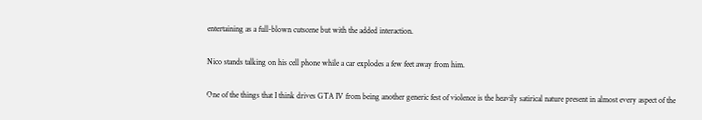entertaining as a full-blown cutscene but with the added interaction.

Nico stands talking on his cell phone while a car explodes a few feet away from him.

One of the things that I think drives GTA IV from being another generic fest of violence is the heavily satirical nature present in almost every aspect of the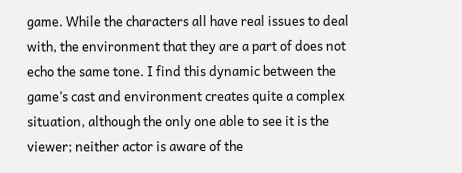game. While the characters all have real issues to deal with, the environment that they are a part of does not echo the same tone. I find this dynamic between the game’s cast and environment creates quite a complex situation, although the only one able to see it is the viewer; neither actor is aware of the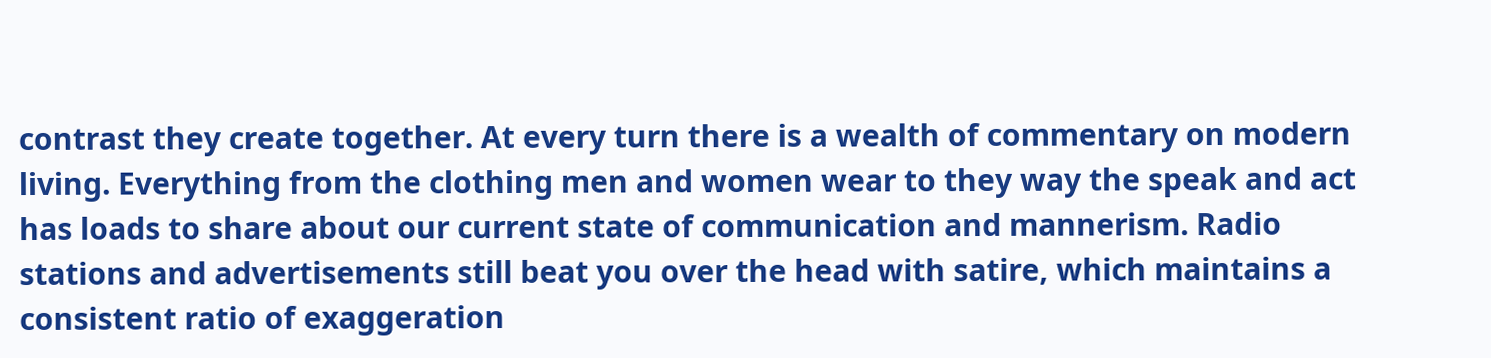contrast they create together. At every turn there is a wealth of commentary on modern living. Everything from the clothing men and women wear to they way the speak and act has loads to share about our current state of communication and mannerism. Radio stations and advertisements still beat you over the head with satire, which maintains a consistent ratio of exaggeration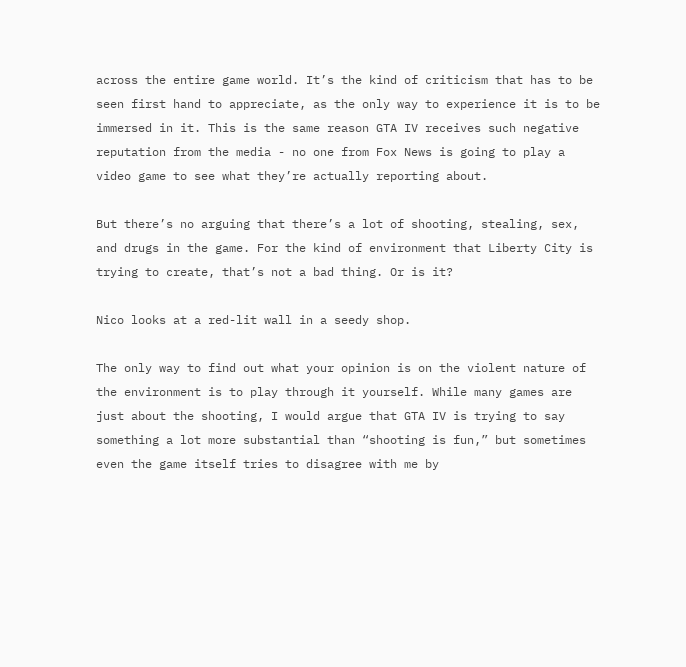across the entire game world. It’s the kind of criticism that has to be seen first hand to appreciate, as the only way to experience it is to be immersed in it. This is the same reason GTA IV receives such negative reputation from the media - no one from Fox News is going to play a video game to see what they’re actually reporting about.

But there’s no arguing that there’s a lot of shooting, stealing, sex, and drugs in the game. For the kind of environment that Liberty City is trying to create, that’s not a bad thing. Or is it?

Nico looks at a red-lit wall in a seedy shop.

The only way to find out what your opinion is on the violent nature of the environment is to play through it yourself. While many games are just about the shooting, I would argue that GTA IV is trying to say something a lot more substantial than “shooting is fun,” but sometimes even the game itself tries to disagree with me by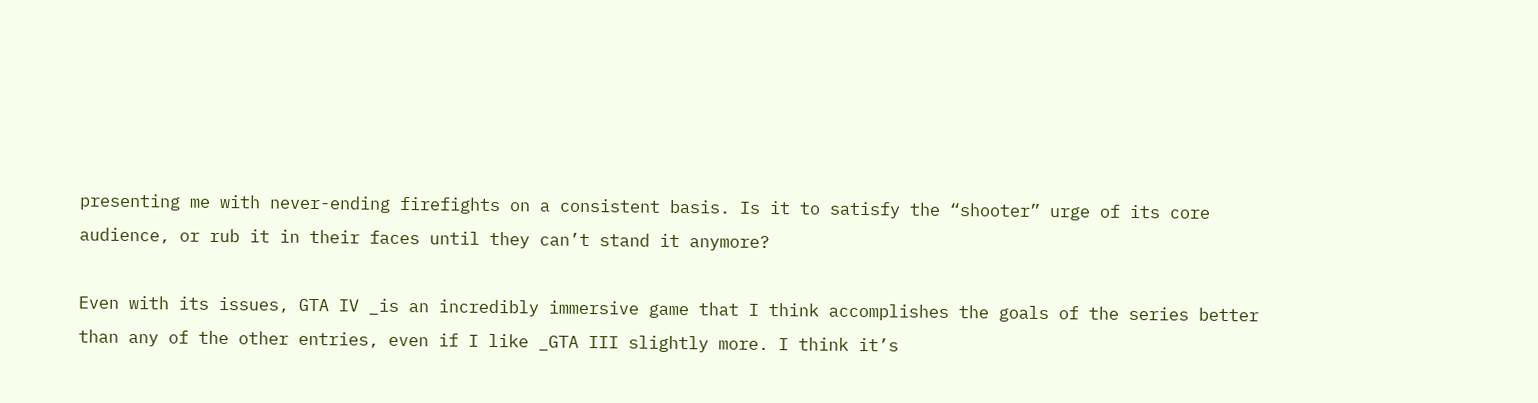presenting me with never-ending firefights on a consistent basis. Is it to satisfy the “shooter” urge of its core audience, or rub it in their faces until they can’t stand it anymore?

Even with its issues, GTA IV _is an incredibly immersive game that I think accomplishes the goals of the series better than any of the other entries, even if I like _GTA III slightly more. I think it’s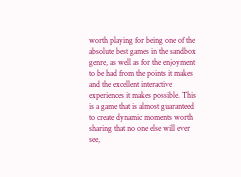worth playing for being one of the absolute best games in the sandbox genre, as well as for the enjoyment to be had from the points it makes and the excellent interactive experiences it makes possible. This is a game that is almost guaranteed to create dynamic moments worth sharing that no one else will ever see,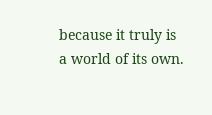because it truly is a world of its own.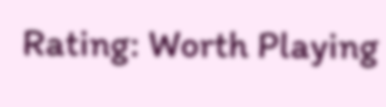Rating: Worth Playing